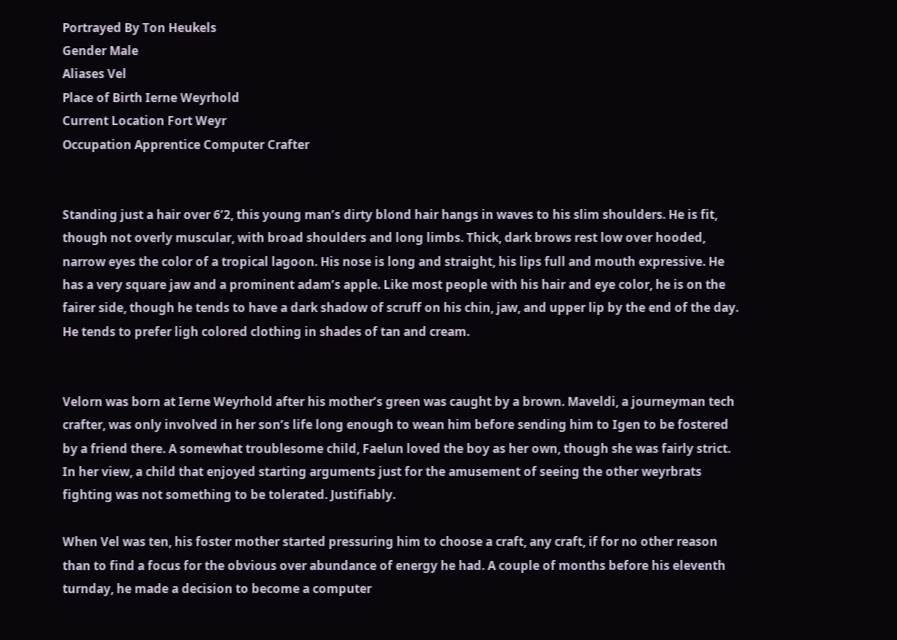Portrayed By Ton Heukels
Gender Male
Aliases Vel
Place of Birth Ierne Weyrhold
Current Location Fort Weyr
Occupation Apprentice Computer Crafter


Standing just a hair over 6’2, this young man’s dirty blond hair hangs in waves to his slim shoulders. He is fit, though not overly muscular, with broad shoulders and long limbs. Thick, dark brows rest low over hooded, narrow eyes the color of a tropical lagoon. His nose is long and straight, his lips full and mouth expressive. He has a very square jaw and a prominent adam’s apple. Like most people with his hair and eye color, he is on the fairer side, though he tends to have a dark shadow of scruff on his chin, jaw, and upper lip by the end of the day. He tends to prefer ligh colored clothing in shades of tan and cream.


Velorn was born at Ierne Weyrhold after his mother’s green was caught by a brown. Maveldi, a journeyman tech crafter, was only involved in her son’s life long enough to wean him before sending him to Igen to be fostered by a friend there. A somewhat troublesome child, Faelun loved the boy as her own, though she was fairly strict. In her view, a child that enjoyed starting arguments just for the amusement of seeing the other weyrbrats fighting was not something to be tolerated. Justifiably.

When Vel was ten, his foster mother started pressuring him to choose a craft, any craft, if for no other reason than to find a focus for the obvious over abundance of energy he had. A couple of months before his eleventh turnday, he made a decision to become a computer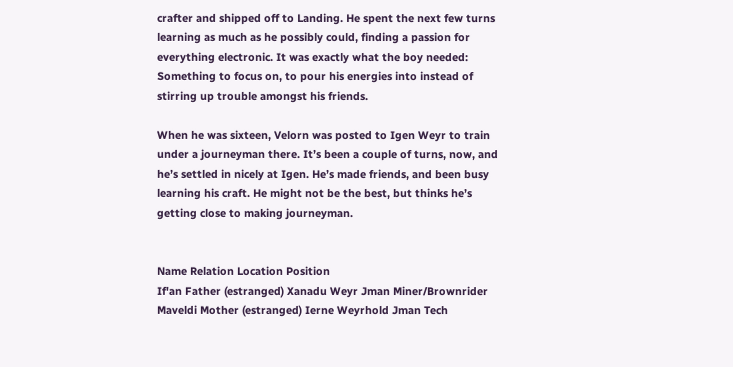crafter and shipped off to Landing. He spent the next few turns learning as much as he possibly could, finding a passion for everything electronic. It was exactly what the boy needed: Something to focus on, to pour his energies into instead of stirring up trouble amongst his friends.

When he was sixteen, Velorn was posted to Igen Weyr to train under a journeyman there. It’s been a couple of turns, now, and he’s settled in nicely at Igen. He’s made friends, and been busy learning his craft. He might not be the best, but thinks he’s getting close to making journeyman.


Name Relation Location Position
If'an Father (estranged) Xanadu Weyr Jman Miner/Brownrider
Maveldi Mother (estranged) Ierne Weyrhold Jman Tech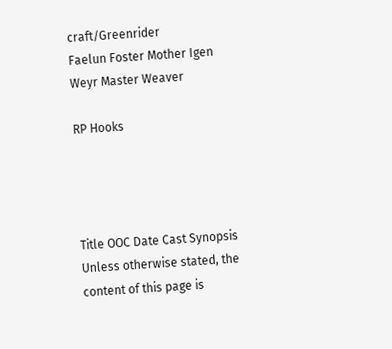craft/Greenrider
Faelun Foster Mother Igen Weyr Master Weaver

RP Hooks




Title OOC Date Cast Synopsis
Unless otherwise stated, the content of this page is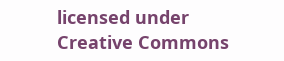licensed under Creative Commons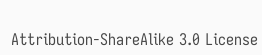Attribution-ShareAlike 3.0 License